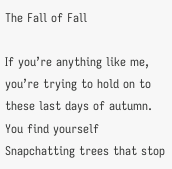The Fall of Fall

If you’re anything like me, you’re trying to hold on to these last days of autumn. You find yourself Snapchatting trees that stop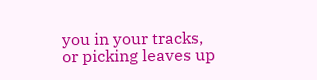you in your tracks, or picking leaves up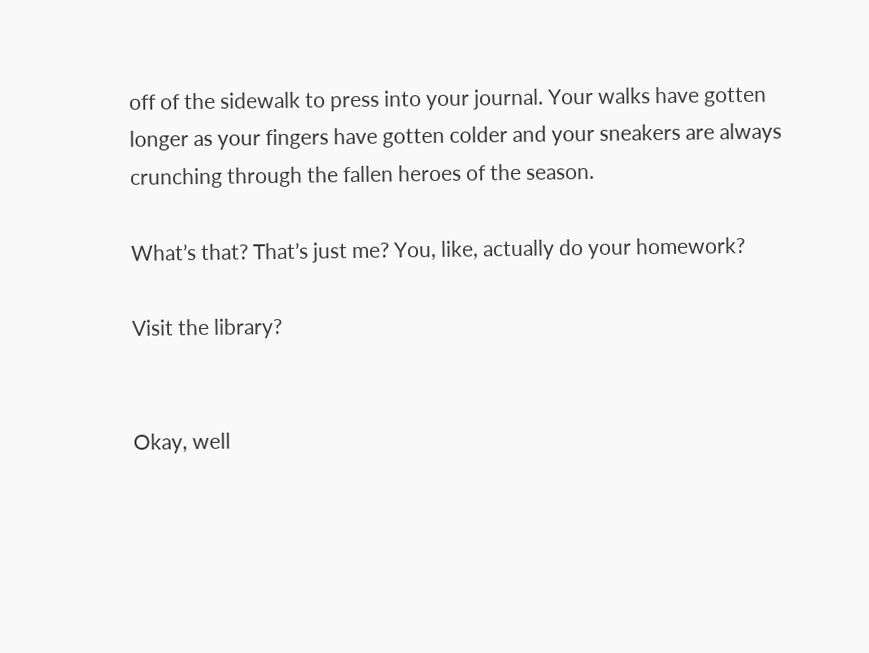off of the sidewalk to press into your journal. Your walks have gotten longer as your fingers have gotten colder and your sneakers are always crunching through the fallen heroes of the season.

What’s that? That’s just me? You, like, actually do your homework?

Visit the library?


Okay, well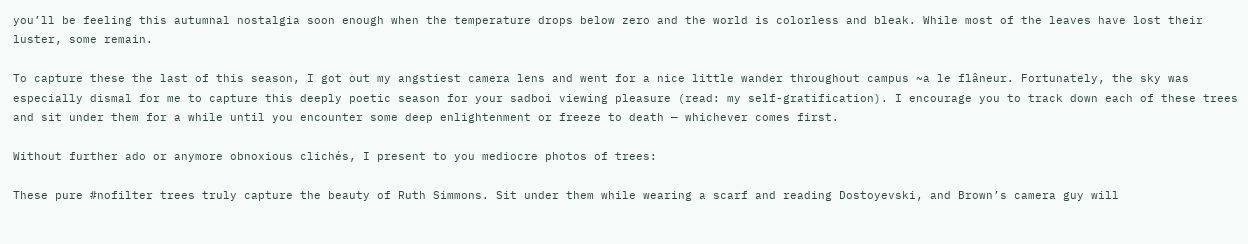you’ll be feeling this autumnal nostalgia soon enough when the temperature drops below zero and the world is colorless and bleak. While most of the leaves have lost their luster, some remain.

To capture these the last of this season, I got out my angstiest camera lens and went for a nice little wander throughout campus ~a le flâneur. Fortunately, the sky was especially dismal for me to capture this deeply poetic season for your sadboi viewing pleasure (read: my self-gratification). I encourage you to track down each of these trees and sit under them for a while until you encounter some deep enlightenment or freeze to death — whichever comes first.

Without further ado or anymore obnoxious clichés, I present to you mediocre photos of trees:

These pure #nofilter trees truly capture the beauty of Ruth Simmons. Sit under them while wearing a scarf and reading Dostoyevski, and Brown’s camera guy will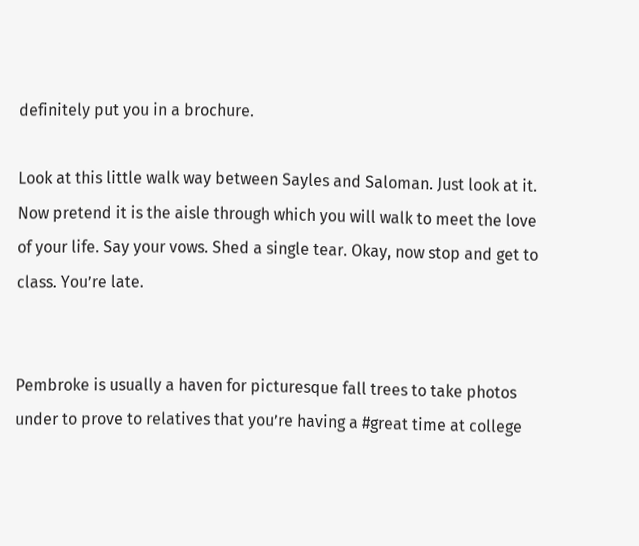definitely put you in a brochure.

Look at this little walk way between Sayles and Saloman. Just look at it. Now pretend it is the aisle through which you will walk to meet the love of your life. Say your vows. Shed a single tear. Okay, now stop and get to class. You’re late.


Pembroke is usually a haven for picturesque fall trees to take photos under to prove to relatives that you’re having a #great time at college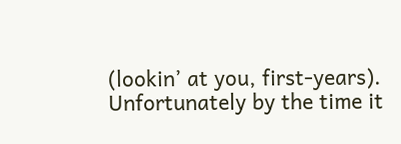(lookin’ at you, first-years). Unfortunately by the time it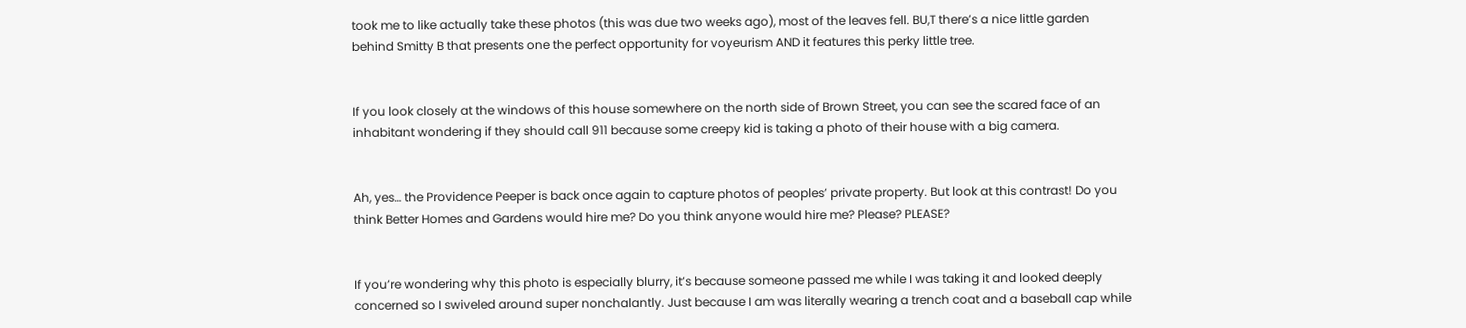took me to like actually take these photos (this was due two weeks ago), most of the leaves fell. BU,T there’s a nice little garden behind Smitty B that presents one the perfect opportunity for voyeurism AND it features this perky little tree.


If you look closely at the windows of this house somewhere on the north side of Brown Street, you can see the scared face of an inhabitant wondering if they should call 911 because some creepy kid is taking a photo of their house with a big camera.


Ah, yes… the Providence Peeper is back once again to capture photos of peoples’ private property. But look at this contrast! Do you think Better Homes and Gardens would hire me? Do you think anyone would hire me? Please? PLEASE?


If you’re wondering why this photo is especially blurry, it’s because someone passed me while I was taking it and looked deeply concerned so I swiveled around super nonchalantly. Just because I am was literally wearing a trench coat and a baseball cap while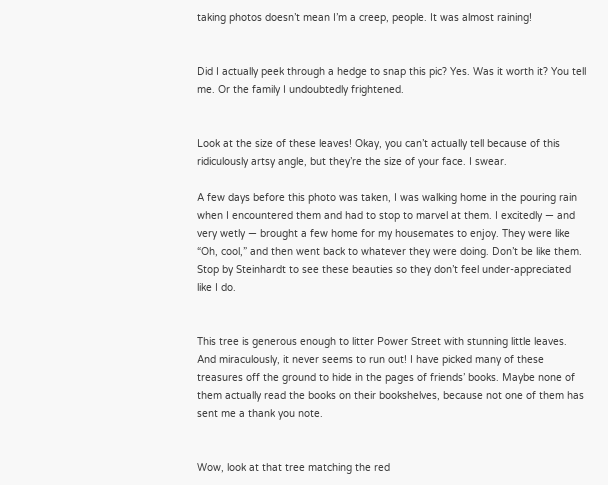taking photos doesn’t mean I’m a creep, people. It was almost raining!


Did I actually peek through a hedge to snap this pic? Yes. Was it worth it? You tell me. Or the family I undoubtedly frightened.


Look at the size of these leaves! Okay, you can’t actually tell because of this ridiculously artsy angle, but they’re the size of your face. I swear.

A few days before this photo was taken, I was walking home in the pouring rain when I encountered them and had to stop to marvel at them. I excitedly — and very wetly — brought a few home for my housemates to enjoy. They were like “Oh, cool,” and then went back to whatever they were doing. Don’t be like them. Stop by Steinhardt to see these beauties so they don’t feel under-appreciated like I do.


This tree is generous enough to litter Power Street with stunning little leaves. And miraculously, it never seems to run out! I have picked many of these treasures off the ground to hide in the pages of friends’ books. Maybe none of them actually read the books on their bookshelves, because not one of them has sent me a thank you note.


Wow, look at that tree matching the red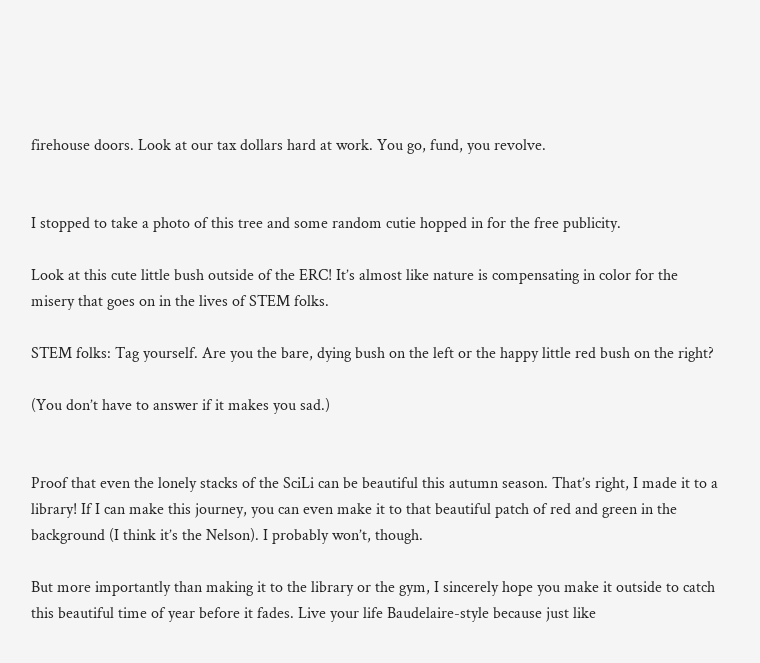firehouse doors. Look at our tax dollars hard at work. You go, fund, you revolve.


I stopped to take a photo of this tree and some random cutie hopped in for the free publicity.

Look at this cute little bush outside of the ERC! It’s almost like nature is compensating in color for the misery that goes on in the lives of STEM folks.

STEM folks: Tag yourself. Are you the bare, dying bush on the left or the happy little red bush on the right?

(You don’t have to answer if it makes you sad.)


Proof that even the lonely stacks of the SciLi can be beautiful this autumn season. That’s right, I made it to a library! If I can make this journey, you can even make it to that beautiful patch of red and green in the background (I think it’s the Nelson). I probably won’t, though.

But more importantly than making it to the library or the gym, I sincerely hope you make it outside to catch this beautiful time of year before it fades. Live your life Baudelaire-style because just like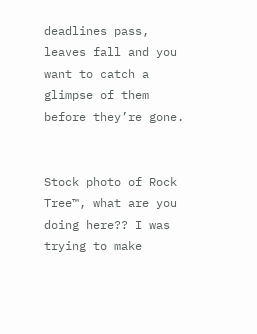deadlines pass, leaves fall and you want to catch a glimpse of them before they’re gone.


Stock photo of Rock Tree™, what are you doing here?? I was trying to make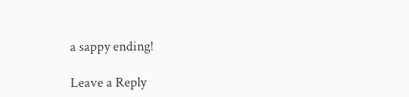a sappy ending!

Leave a Reply